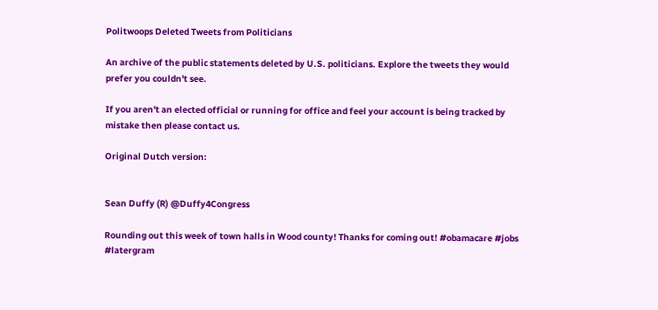Politwoops Deleted Tweets from Politicians

An archive of the public statements deleted by U.S. politicians. Explore the tweets they would prefer you couldn't see.

If you aren't an elected official or running for office and feel your account is being tracked by mistake then please contact us.

Original Dutch version:


Sean Duffy (R) @Duffy4Congress

Rounding out this week of town halls in Wood county! Thanks for coming out! #obamacare #jobs #latergram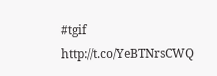#tgif http://t.co/YeBTNrsCWQ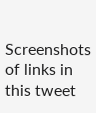Screenshots of links in this tweet